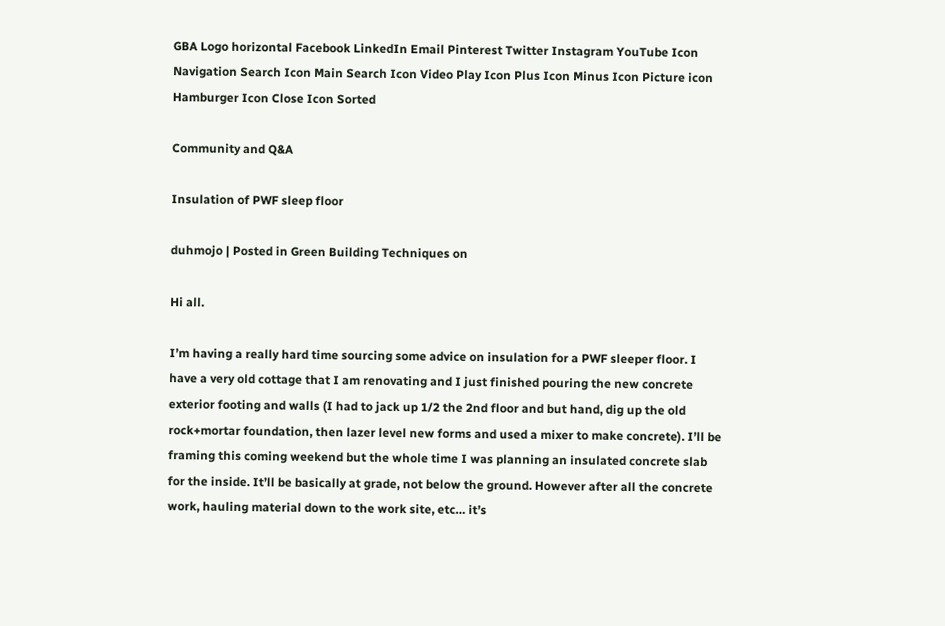GBA Logo horizontal Facebook LinkedIn Email Pinterest Twitter Instagram YouTube Icon Navigation Search Icon Main Search Icon Video Play Icon Plus Icon Minus Icon Picture icon Hamburger Icon Close Icon Sorted

Community and Q&A

Insulation of PWF sleep floor

duhmojo | Posted in Green Building Techniques on

Hi all.

I’m having a really hard time sourcing some advice on insulation for a PWF sleeper floor. I have a very old cottage that I am renovating and I just finished pouring the new concrete exterior footing and walls (I had to jack up 1/2 the 2nd floor and but hand, dig up the old rock+mortar foundation, then lazer level new forms and used a mixer to make concrete). I’ll be framing this coming weekend but the whole time I was planning an insulated concrete slab for the inside. It’ll be basically at grade, not below the ground. However after all the concrete work, hauling material down to the work site, etc… it’s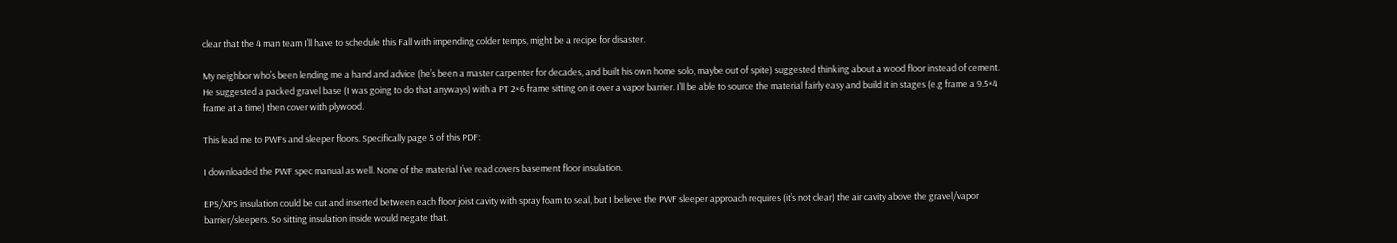clear that the 4 man team I’ll have to schedule this Fall with impending colder temps, might be a recipe for disaster.

My neighbor who’s been lending me a hand and advice (he’s been a master carpenter for decades, and built his own home solo, maybe out of spite) suggested thinking about a wood floor instead of cement. He suggested a packed gravel base (I was going to do that anyways) with a PT 2×6 frame sitting on it over a vapor barrier. I’ll be able to source the material fairly easy and build it in stages (e.g frame a 9.5×4 frame at a time) then cover with plywood.

This lead me to PWFs and sleeper floors. Specifically page 5 of this PDF:

I downloaded the PWF spec manual as well. None of the material I’ve read covers basement floor insulation.

EPS/XPS insulation could be cut and inserted between each floor joist cavity with spray foam to seal, but I believe the PWF sleeper approach requires (it’s not clear) the air cavity above the gravel/vapor barrier/sleepers. So sitting insulation inside would negate that.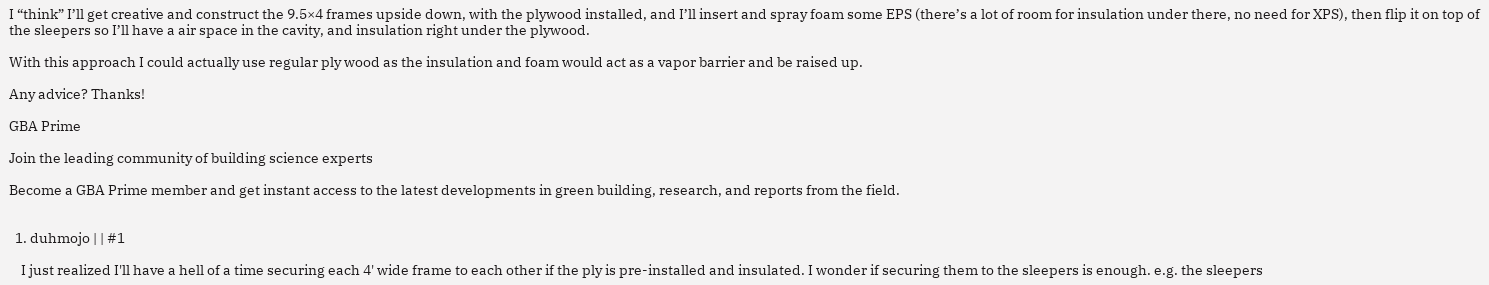I “think” I’ll get creative and construct the 9.5×4 frames upside down, with the plywood installed, and I’ll insert and spray foam some EPS (there’s a lot of room for insulation under there, no need for XPS), then flip it on top of the sleepers so I’ll have a air space in the cavity, and insulation right under the plywood.

With this approach I could actually use regular ply wood as the insulation and foam would act as a vapor barrier and be raised up.

Any advice? Thanks!

GBA Prime

Join the leading community of building science experts

Become a GBA Prime member and get instant access to the latest developments in green building, research, and reports from the field.


  1. duhmojo | | #1

    I just realized I'll have a hell of a time securing each 4' wide frame to each other if the ply is pre-installed and insulated. I wonder if securing them to the sleepers is enough. e.g. the sleepers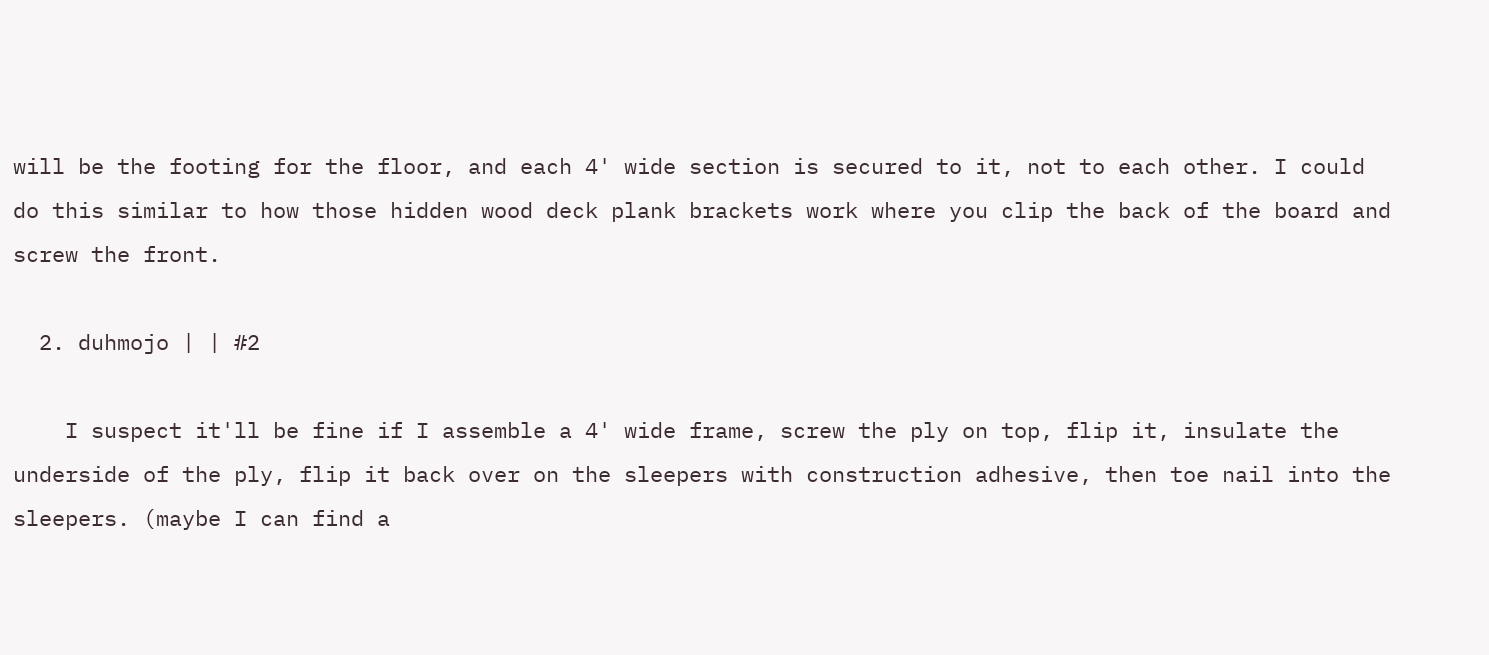will be the footing for the floor, and each 4' wide section is secured to it, not to each other. I could do this similar to how those hidden wood deck plank brackets work where you clip the back of the board and screw the front.

  2. duhmojo | | #2

    I suspect it'll be fine if I assemble a 4' wide frame, screw the ply on top, flip it, insulate the underside of the ply, flip it back over on the sleepers with construction adhesive, then toe nail into the sleepers. (maybe I can find a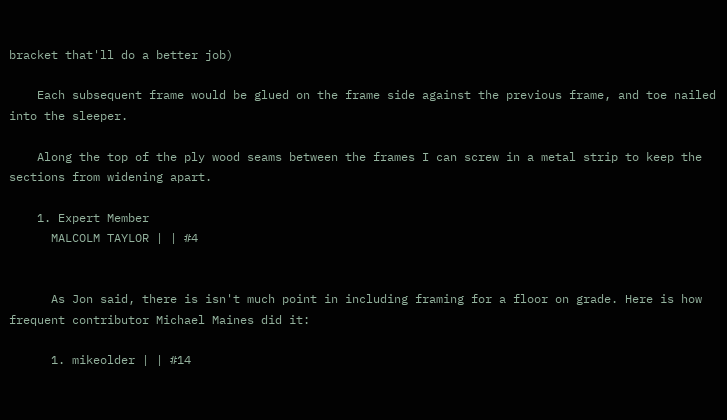bracket that'll do a better job)

    Each subsequent frame would be glued on the frame side against the previous frame, and toe nailed into the sleeper.

    Along the top of the ply wood seams between the frames I can screw in a metal strip to keep the sections from widening apart.

    1. Expert Member
      MALCOLM TAYLOR | | #4


      As Jon said, there is isn't much point in including framing for a floor on grade. Here is how frequent contributor Michael Maines did it:

      1. mikeolder | | #14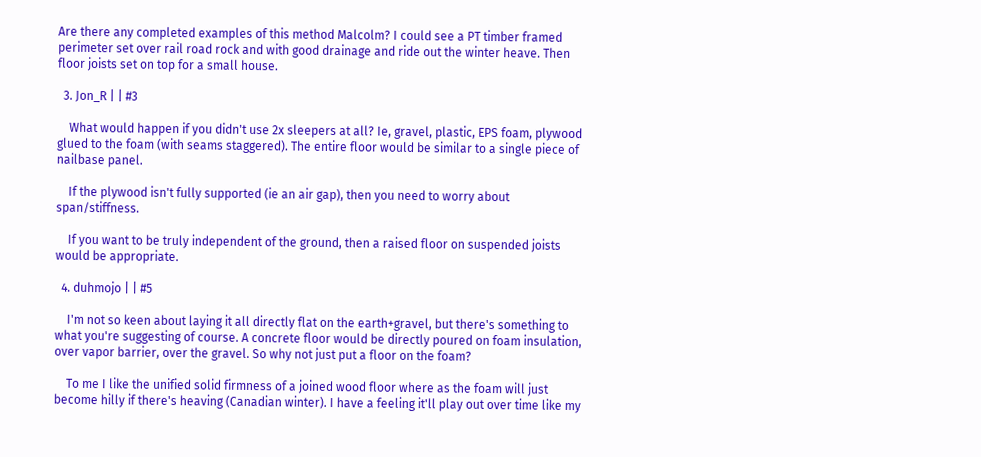Are there any completed examples of this method Malcolm? I could see a PT timber framed perimeter set over rail road rock and with good drainage and ride out the winter heave. Then floor joists set on top for a small house.

  3. Jon_R | | #3

    What would happen if you didn't use 2x sleepers at all? Ie, gravel, plastic, EPS foam, plywood glued to the foam (with seams staggered). The entire floor would be similar to a single piece of nailbase panel.

    If the plywood isn't fully supported (ie an air gap), then you need to worry about span/stiffness.

    If you want to be truly independent of the ground, then a raised floor on suspended joists would be appropriate.

  4. duhmojo | | #5

    I'm not so keen about laying it all directly flat on the earth+gravel, but there's something to what you're suggesting of course. A concrete floor would be directly poured on foam insulation, over vapor barrier, over the gravel. So why not just put a floor on the foam?

    To me I like the unified solid firmness of a joined wood floor where as the foam will just become hilly if there's heaving (Canadian winter). I have a feeling it'll play out over time like my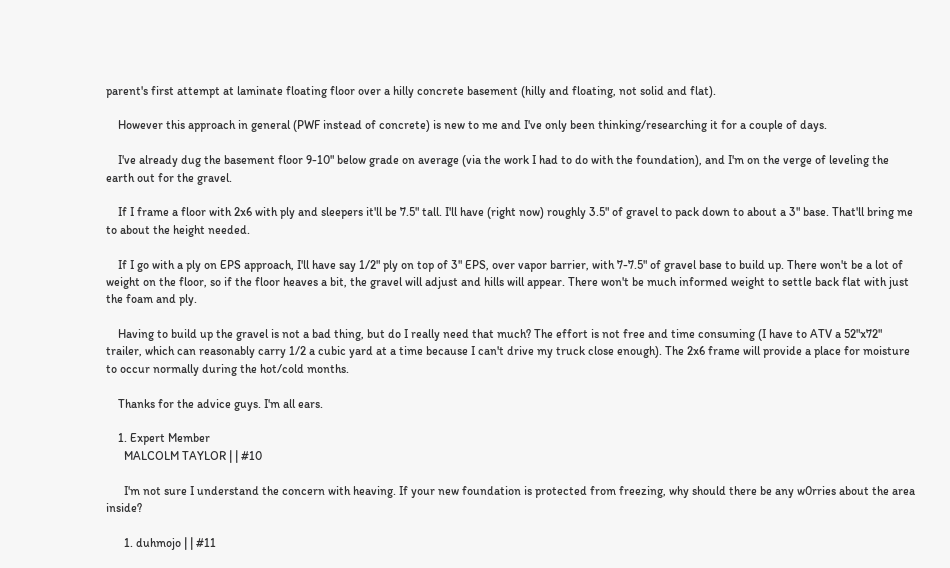parent's first attempt at laminate floating floor over a hilly concrete basement (hilly and floating, not solid and flat).

    However this approach in general (PWF instead of concrete) is new to me and I've only been thinking/researching it for a couple of days.

    I've already dug the basement floor 9-10" below grade on average (via the work I had to do with the foundation), and I'm on the verge of leveling the earth out for the gravel.

    If I frame a floor with 2x6 with ply and sleepers it'll be 7.5" tall. I'll have (right now) roughly 3.5" of gravel to pack down to about a 3" base. That'll bring me to about the height needed.

    If I go with a ply on EPS approach, I'll have say 1/2" ply on top of 3" EPS, over vapor barrier, with 7-7.5" of gravel base to build up. There won't be a lot of weight on the floor, so if the floor heaves a bit, the gravel will adjust and hills will appear. There won't be much informed weight to settle back flat with just the foam and ply.

    Having to build up the gravel is not a bad thing, but do I really need that much? The effort is not free and time consuming (I have to ATV a 52"x72" trailer, which can reasonably carry 1/2 a cubic yard at a time because I can't drive my truck close enough). The 2x6 frame will provide a place for moisture to occur normally during the hot/cold months.

    Thanks for the advice guys. I'm all ears.

    1. Expert Member
      MALCOLM TAYLOR | | #10

      I'm not sure I understand the concern with heaving. If your new foundation is protected from freezing, why should there be any w0rries about the area inside?

      1. duhmojo | | #11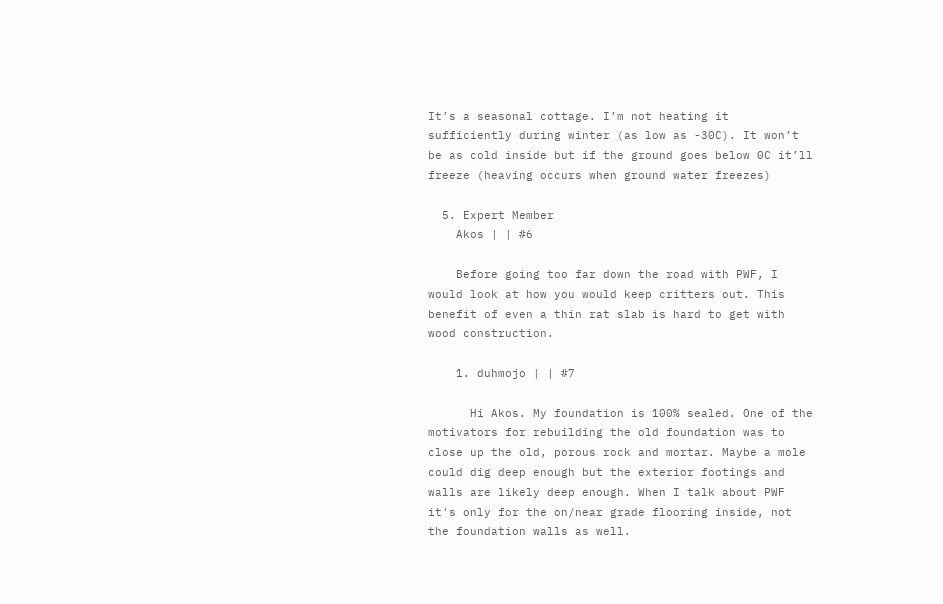It’s a seasonal cottage. I’m not heating it sufficiently during winter (as low as -30C). It won’t be as cold inside but if the ground goes below 0C it’ll freeze (heaving occurs when ground water freezes)

  5. Expert Member
    Akos | | #6

    Before going too far down the road with PWF, I would look at how you would keep critters out. This benefit of even a thin rat slab is hard to get with wood construction.

    1. duhmojo | | #7

      Hi Akos. My foundation is 100% sealed. One of the motivators for rebuilding the old foundation was to close up the old, porous rock and mortar. Maybe a mole could dig deep enough but the exterior footings and walls are likely deep enough. When I talk about PWF it's only for the on/near grade flooring inside, not the foundation walls as well.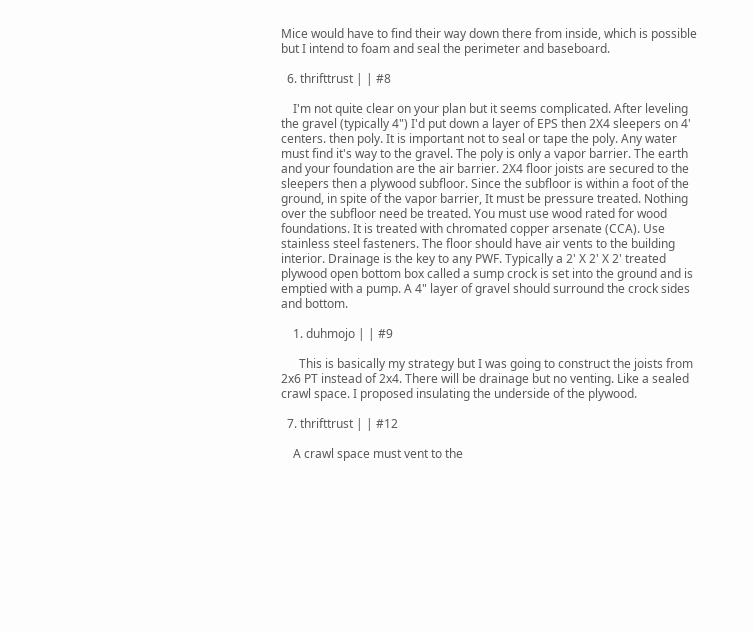Mice would have to find their way down there from inside, which is possible but I intend to foam and seal the perimeter and baseboard.

  6. thrifttrust | | #8

    I'm not quite clear on your plan but it seems complicated. After leveling the gravel (typically 4") I'd put down a layer of EPS then 2X4 sleepers on 4' centers. then poly. It is important not to seal or tape the poly. Any water must find it's way to the gravel. The poly is only a vapor barrier. The earth and your foundation are the air barrier. 2X4 floor joists are secured to the sleepers then a plywood subfloor. Since the subfloor is within a foot of the ground, in spite of the vapor barrier, It must be pressure treated. Nothing over the subfloor need be treated. You must use wood rated for wood foundations. It is treated with chromated copper arsenate (CCA). Use stainless steel fasteners. The floor should have air vents to the building interior. Drainage is the key to any PWF. Typically a 2' X 2' X 2' treated plywood open bottom box called a sump crock is set into the ground and is emptied with a pump. A 4" layer of gravel should surround the crock sides and bottom.

    1. duhmojo | | #9

      This is basically my strategy but I was going to construct the joists from 2x6 PT instead of 2x4. There will be drainage but no venting. Like a sealed crawl space. I proposed insulating the underside of the plywood.

  7. thrifttrust | | #12

    A crawl space must vent to the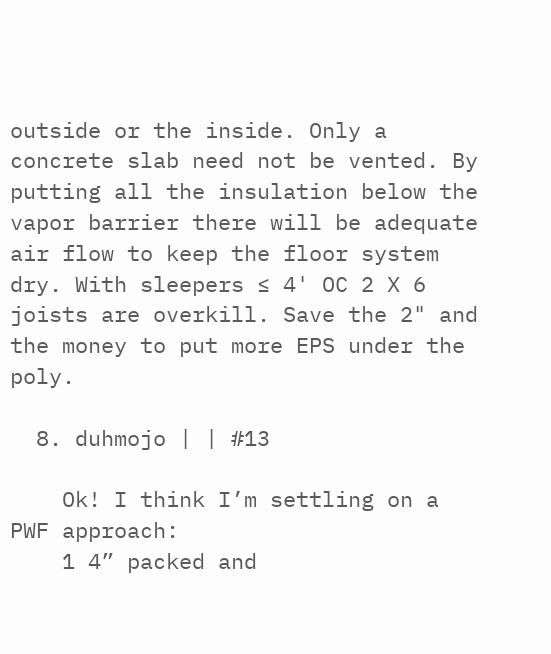outside or the inside. Only a concrete slab need not be vented. By putting all the insulation below the vapor barrier there will be adequate air flow to keep the floor system dry. With sleepers ≤ 4' OC 2 X 6 joists are overkill. Save the 2" and the money to put more EPS under the poly.

  8. duhmojo | | #13

    Ok! I think I’m settling on a PWF approach:
    1 4” packed and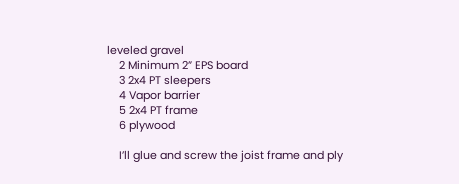leveled gravel
    2 Minimum 2” EPS board
    3 2x4 PT sleepers
    4 Vapor barrier
    5 2x4 PT frame
    6 plywood

    I’ll glue and screw the joist frame and ply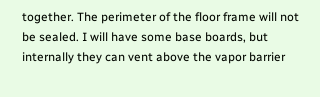together. The perimeter of the floor frame will not be sealed. I will have some base boards, but internally they can vent above the vapor barrier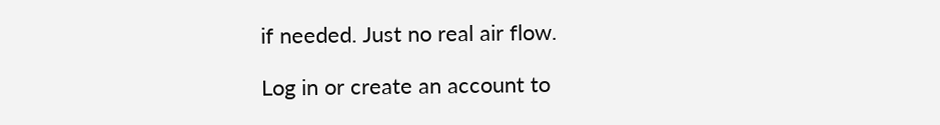if needed. Just no real air flow.

Log in or create an account to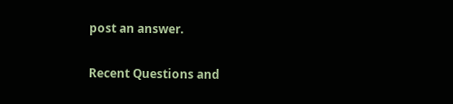post an answer.


Recent Questions and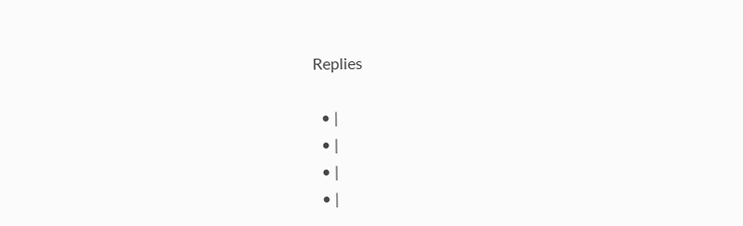Replies

  • |
  • |
  • |
  • |